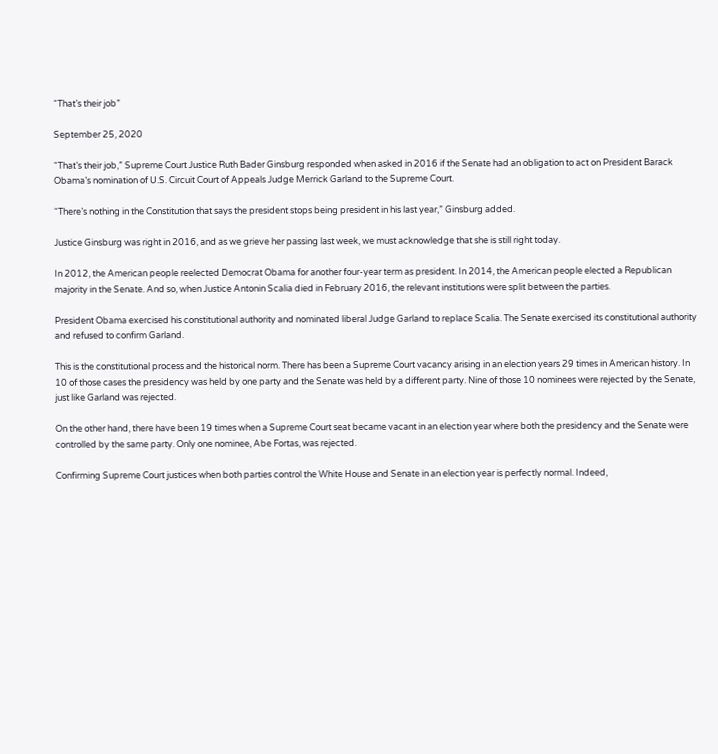“That’s their job”

September 25, 2020

“That’s their job,” Supreme Court Justice Ruth Bader Ginsburg responded when asked in 2016 if the Senate had an obligation to act on President Barack Obama’s nomination of U.S. Circuit Court of Appeals Judge Merrick Garland to the Supreme Court.

“There’s nothing in the Constitution that says the president stops being president in his last year,” Ginsburg added.

Justice Ginsburg was right in 2016, and as we grieve her passing last week, we must acknowledge that she is still right today.

In 2012, the American people reelected Democrat Obama for another four-year term as president. In 2014, the American people elected a Republican majority in the Senate. And so, when Justice Antonin Scalia died in February 2016, the relevant institutions were split between the parties.

President Obama exercised his constitutional authority and nominated liberal Judge Garland to replace Scalia. The Senate exercised its constitutional authority and refused to confirm Garland.

This is the constitutional process and the historical norm. There has been a Supreme Court vacancy arising in an election years 29 times in American history. In 10 of those cases the presidency was held by one party and the Senate was held by a different party. Nine of those 10 nominees were rejected by the Senate, just like Garland was rejected.

On the other hand, there have been 19 times when a Supreme Court seat became vacant in an election year where both the presidency and the Senate were controlled by the same party. Only one nominee, Abe Fortas, was rejected.

Confirming Supreme Court justices when both parties control the White House and Senate in an election year is perfectly normal. Indeed,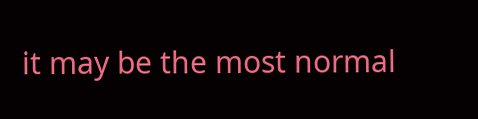it may be the most normal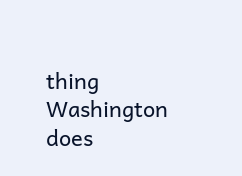thing Washington does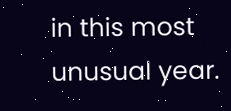in this most unusual year.